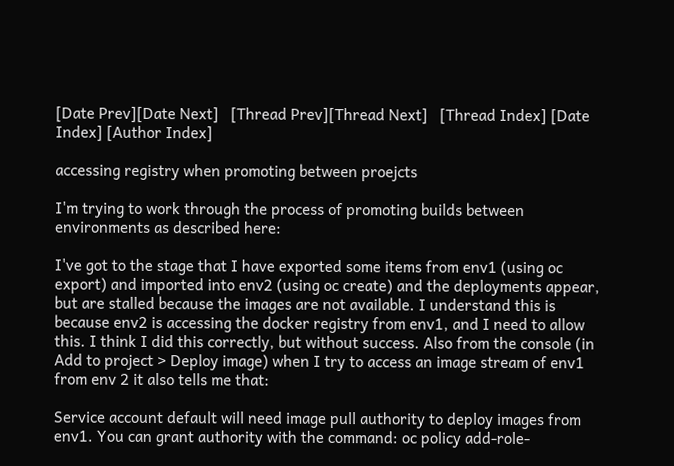[Date Prev][Date Next]   [Thread Prev][Thread Next]   [Thread Index] [Date Index] [Author Index]

accessing registry when promoting between proejcts

I'm trying to work through the process of promoting builds between environments as described here:

I've got to the stage that I have exported some items from env1 (using oc export) and imported into env2 (using oc create) and the deployments appear, but are stalled because the images are not available. I understand this is because env2 is accessing the docker registry from env1, and I need to allow this. I think I did this correctly, but without success. Also from the console (in Add to project > Deploy image) when I try to access an image stream of env1 from env 2 it also tells me that:

Service account default will need image pull authority to deploy images from env1. You can grant authority with the command: oc policy add-role-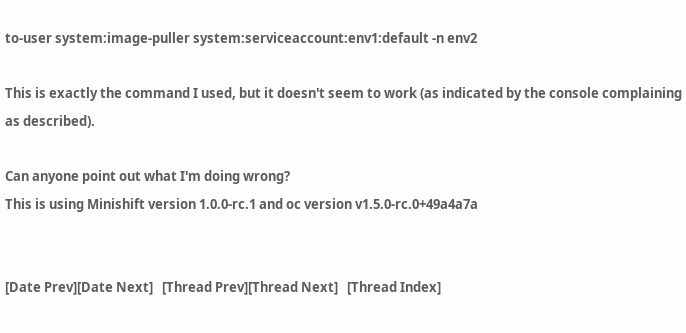to-user system:image-puller system:serviceaccount:env1:default -n env2

This is exactly the command I used, but it doesn't seem to work (as indicated by the console complaining as described).

Can anyone point out what I'm doing wrong?
This is using Minishift version 1.0.0-rc.1 and oc version v1.5.0-rc.0+49a4a7a


[Date Prev][Date Next]   [Thread Prev][Thread Next]   [Thread Index]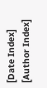[Date Index] [Author Index]